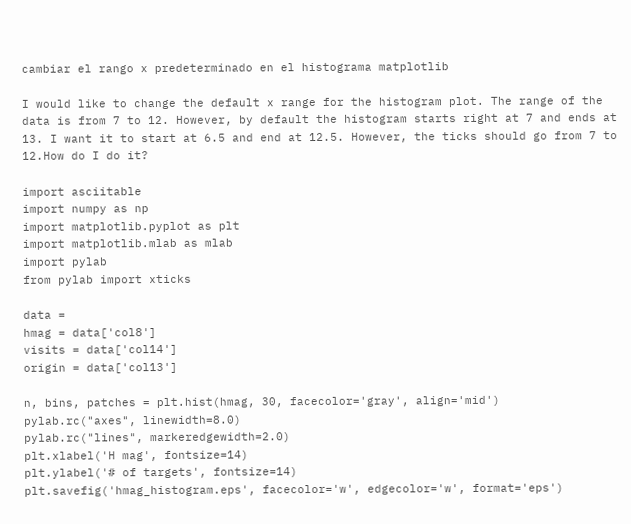cambiar el rango x predeterminado en el histograma matplotlib

I would like to change the default x range for the histogram plot. The range of the data is from 7 to 12. However, by default the histogram starts right at 7 and ends at 13. I want it to start at 6.5 and end at 12.5. However, the ticks should go from 7 to 12.How do I do it?

import asciitable
import numpy as np
import matplotlib.pyplot as plt
import matplotlib.mlab as mlab
import pylab
from pylab import xticks

data =
hmag = data['col8']
visits = data['col14']
origin = data['col13']

n, bins, patches = plt.hist(hmag, 30, facecolor='gray', align='mid')
pylab.rc("axes", linewidth=8.0)
pylab.rc("lines", markeredgewidth=2.0)
plt.xlabel('H mag', fontsize=14)
plt.ylabel('# of targets', fontsize=14)
plt.savefig('hmag_histogram.eps', facecolor='w', edgecolor='w', format='eps')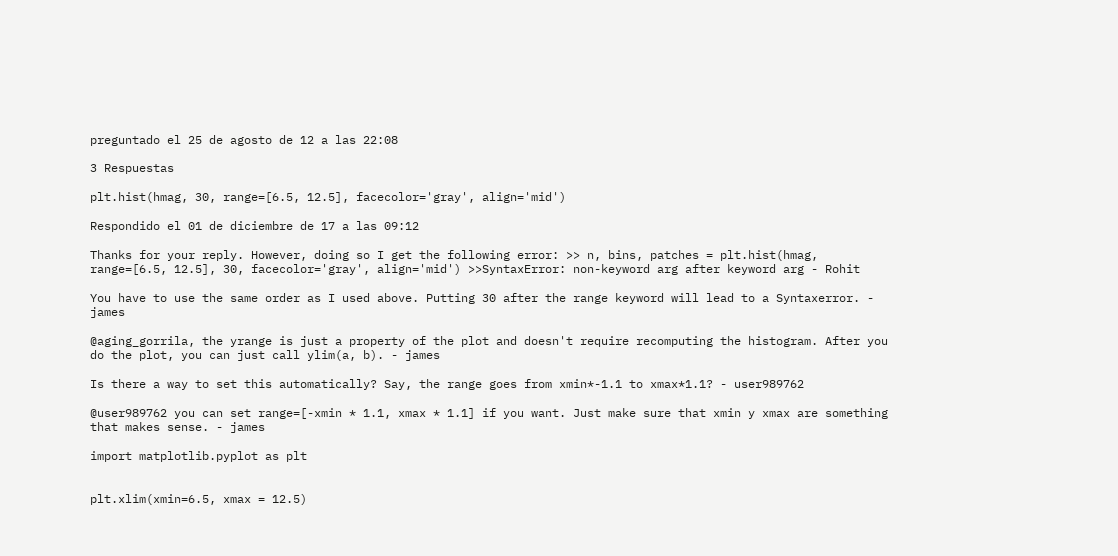preguntado el 25 de agosto de 12 a las 22:08

3 Respuestas

plt.hist(hmag, 30, range=[6.5, 12.5], facecolor='gray', align='mid')

Respondido el 01 de diciembre de 17 a las 09:12

Thanks for your reply. However, doing so I get the following error: >> n, bins, patches = plt.hist(hmag, range=[6.5, 12.5], 30, facecolor='gray', align='mid') >>SyntaxError: non-keyword arg after keyword arg - Rohit

You have to use the same order as I used above. Putting 30 after the range keyword will lead to a Syntaxerror. - james

@aging_gorrila, the yrange is just a property of the plot and doesn't require recomputing the histogram. After you do the plot, you can just call ylim(a, b). - james

Is there a way to set this automatically? Say, the range goes from xmin*-1.1 to xmax*1.1? - user989762

@user989762 you can set range=[-xmin * 1.1, xmax * 1.1] if you want. Just make sure that xmin y xmax are something that makes sense. - james

import matplotlib.pyplot as plt


plt.xlim(xmin=6.5, xmax = 12.5)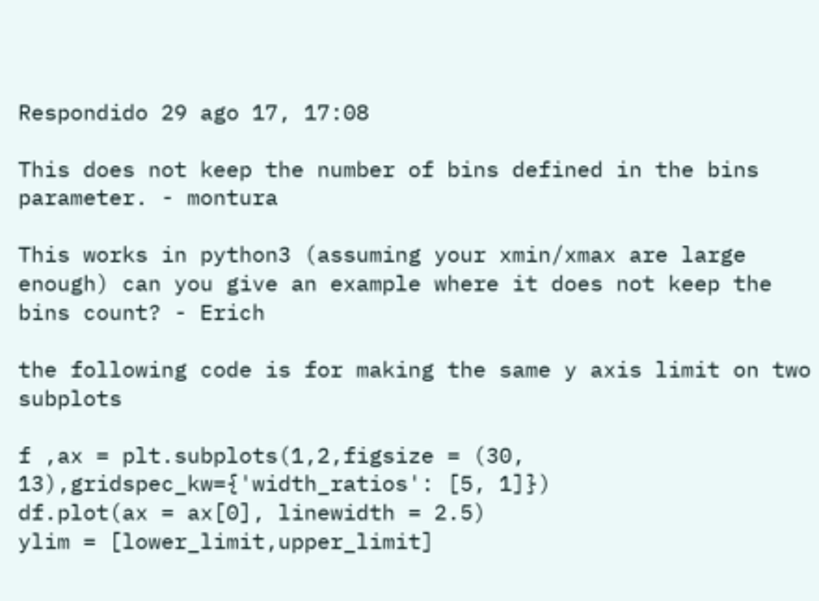Respondido 29 ago 17, 17:08

This does not keep the number of bins defined in the bins parameter. - montura

This works in python3 (assuming your xmin/xmax are large enough) can you give an example where it does not keep the bins count? - Erich

the following code is for making the same y axis limit on two subplots

f ,ax = plt.subplots(1,2,figsize = (30, 13),gridspec_kw={'width_ratios': [5, 1]})
df.plot(ax = ax[0], linewidth = 2.5)
ylim = [lower_limit,upper_limit]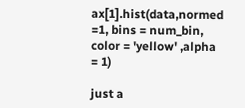ax[1].hist(data,normed =1, bins = num_bin, color = 'yellow' ,alpha = 1)

just a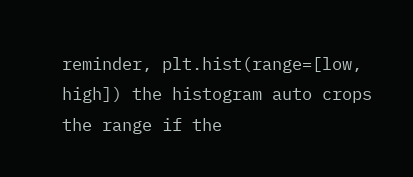reminder, plt.hist(range=[low, high]) the histogram auto crops the range if the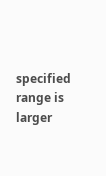specified range is larger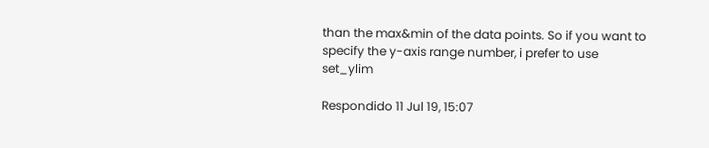than the max&min of the data points. So if you want to specify the y-axis range number, i prefer to use set_ylim

Respondido 11 Jul 19, 15:07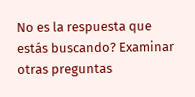No es la respuesta que estás buscando? Examinar otras preguntas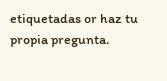etiquetadas or haz tu propia pregunta.